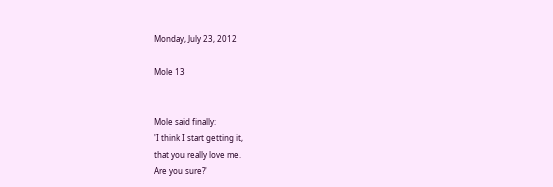Monday, July 23, 2012

Mole 13


Mole said finally:
'I think I start getting it,
that you really love me.
Are you sure?'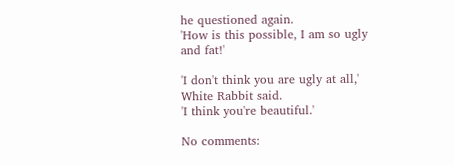he questioned again.
'How is this possible, I am so ugly and fat!'

'I don't think you are ugly at all,' White Rabbit said.
'I think you're beautiful.'

No comments: